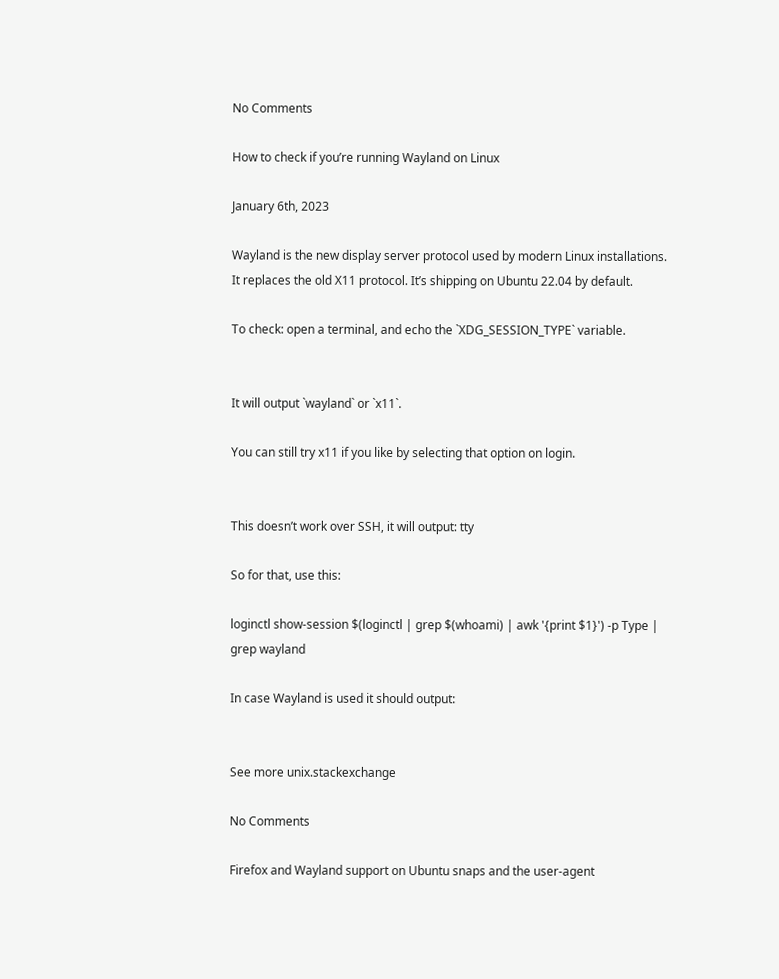No Comments

How to check if you’re running Wayland on Linux

January 6th, 2023

Wayland is the new display server protocol used by modern Linux installations. It replaces the old X11 protocol. It’s shipping on Ubuntu 22.04 by default.

To check: open a terminal, and echo the `XDG_SESSION_TYPE` variable.


It will output `wayland` or `x11`.

You can still try x11 if you like by selecting that option on login.


This doesn’t work over SSH, it will output: tty

So for that, use this:

loginctl show-session $(loginctl | grep $(whoami) | awk '{print $1}') -p Type | grep wayland

In case Wayland is used it should output:


See more unix.stackexchange

No Comments

Firefox and Wayland support on Ubuntu snaps and the user-agent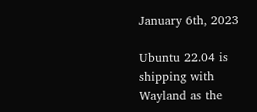January 6th, 2023

Ubuntu 22.04 is shipping with Wayland as the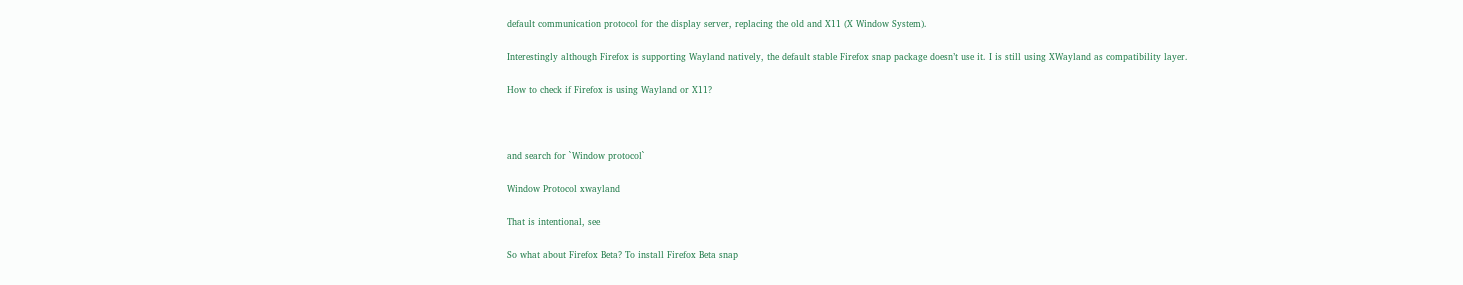default communication protocol for the display server, replacing the old and X11 (X Window System).

Interestingly although Firefox is supporting Wayland natively, the default stable Firefox snap package doesn’t use it. I is still using XWayland as compatibility layer.

How to check if Firefox is using Wayland or X11?



and search for `Window protocol`

Window Protocol xwayland

That is intentional, see

So what about Firefox Beta? To install Firefox Beta snap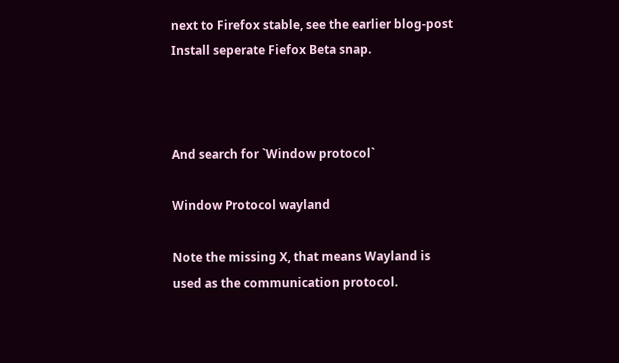next to Firefox stable, see the earlier blog-post Install seperate Fiefox Beta snap.



And search for `Window protocol`

Window Protocol wayland

Note the missing X, that means Wayland is used as the communication protocol.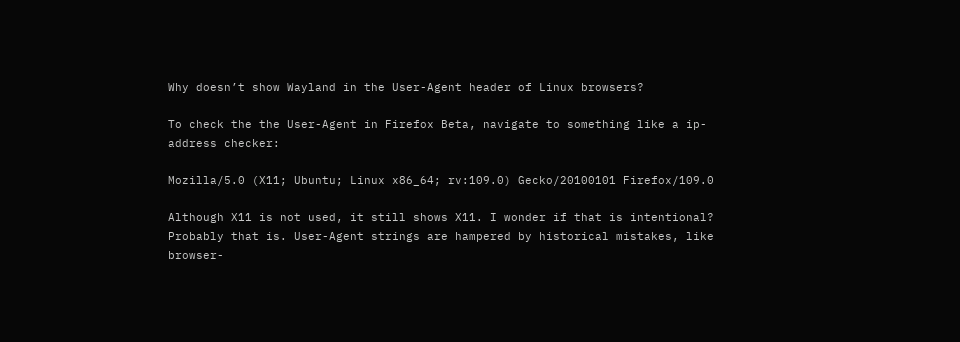Why doesn’t show Wayland in the User-Agent header of Linux browsers?

To check the the User-Agent in Firefox Beta, navigate to something like a ip-address checker:

Mozilla/5.0 (X11; Ubuntu; Linux x86_64; rv:109.0) Gecko/20100101 Firefox/109.0

Although X11 is not used, it still shows X11. I wonder if that is intentional? Probably that is. User-Agent strings are hampered by historical mistakes, like browser-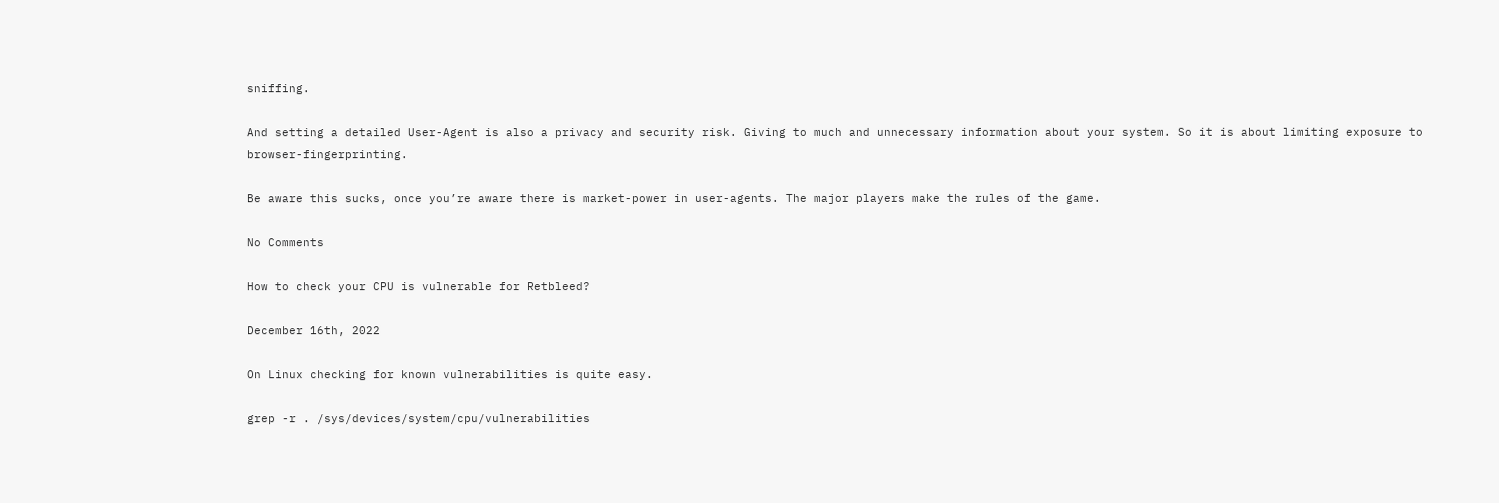sniffing.

And setting a detailed User-Agent is also a privacy and security risk. Giving to much and unnecessary information about your system. So it is about limiting exposure to browser-fingerprinting.

Be aware this sucks, once you’re aware there is market-power in user-agents. The major players make the rules of the game.

No Comments

How to check your CPU is vulnerable for Retbleed?

December 16th, 2022

On Linux checking for known vulnerabilities is quite easy.

grep -r . /sys/devices/system/cpu/vulnerabilities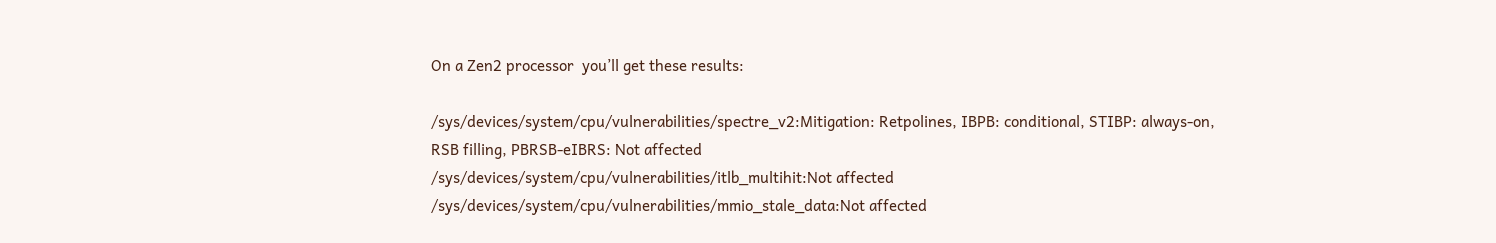On a Zen2 processor  you’ll get these results:

/sys/devices/system/cpu/vulnerabilities/spectre_v2:Mitigation: Retpolines, IBPB: conditional, STIBP: always-on, RSB filling, PBRSB-eIBRS: Not affected
/sys/devices/system/cpu/vulnerabilities/itlb_multihit:Not affected
/sys/devices/system/cpu/vulnerabilities/mmio_stale_data:Not affected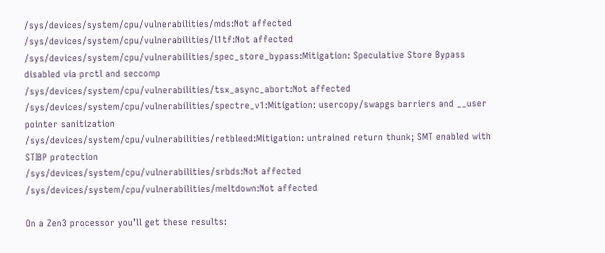/sys/devices/system/cpu/vulnerabilities/mds:Not affected
/sys/devices/system/cpu/vulnerabilities/l1tf:Not affected
/sys/devices/system/cpu/vulnerabilities/spec_store_bypass:Mitigation: Speculative Store Bypass disabled via prctl and seccomp
/sys/devices/system/cpu/vulnerabilities/tsx_async_abort:Not affected
/sys/devices/system/cpu/vulnerabilities/spectre_v1:Mitigation: usercopy/swapgs barriers and __user pointer sanitization
/sys/devices/system/cpu/vulnerabilities/retbleed:Mitigation: untrained return thunk; SMT enabled with STIBP protection
/sys/devices/system/cpu/vulnerabilities/srbds:Not affected
/sys/devices/system/cpu/vulnerabilities/meltdown:Not affected

On a Zen3 processor you’ll get these results: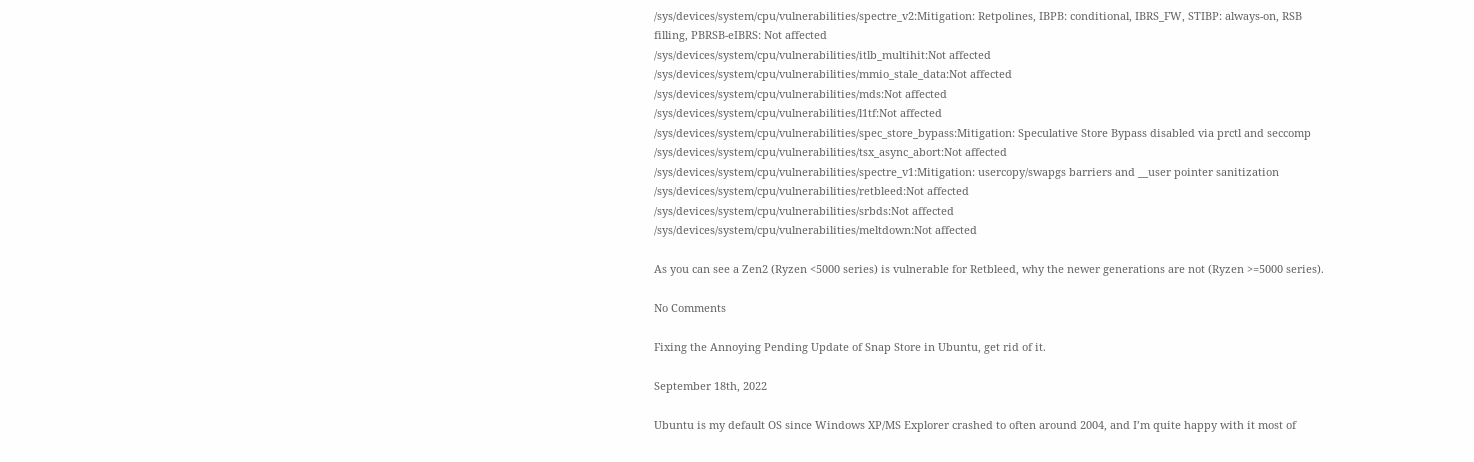/sys/devices/system/cpu/vulnerabilities/spectre_v2:Mitigation: Retpolines, IBPB: conditional, IBRS_FW, STIBP: always-on, RSB filling, PBRSB-eIBRS: Not affected
/sys/devices/system/cpu/vulnerabilities/itlb_multihit:Not affected
/sys/devices/system/cpu/vulnerabilities/mmio_stale_data:Not affected
/sys/devices/system/cpu/vulnerabilities/mds:Not affected
/sys/devices/system/cpu/vulnerabilities/l1tf:Not affected
/sys/devices/system/cpu/vulnerabilities/spec_store_bypass:Mitigation: Speculative Store Bypass disabled via prctl and seccomp
/sys/devices/system/cpu/vulnerabilities/tsx_async_abort:Not affected
/sys/devices/system/cpu/vulnerabilities/spectre_v1:Mitigation: usercopy/swapgs barriers and __user pointer sanitization
/sys/devices/system/cpu/vulnerabilities/retbleed:Not affected
/sys/devices/system/cpu/vulnerabilities/srbds:Not affected
/sys/devices/system/cpu/vulnerabilities/meltdown:Not affected

As you can see a Zen2 (Ryzen <5000 series) is vulnerable for Retbleed, why the newer generations are not (Ryzen >=5000 series).

No Comments

Fixing the Annoying Pending Update of Snap Store in Ubuntu, get rid of it.

September 18th, 2022

Ubuntu is my default OS since Windows XP/MS Explorer crashed to often around 2004, and I’m quite happy with it most of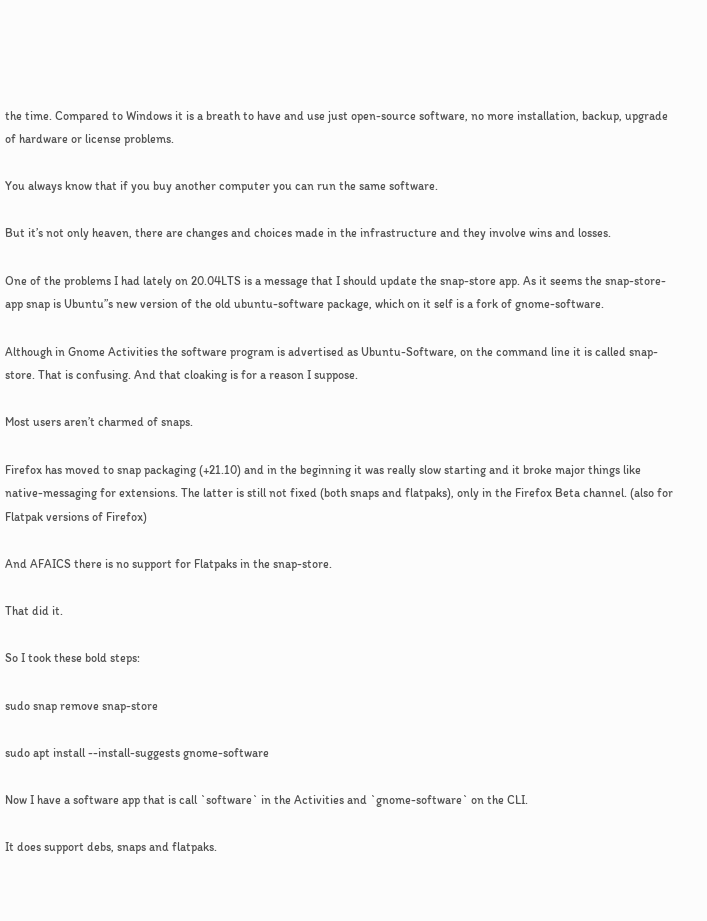the time. Compared to Windows it is a breath to have and use just open-source software, no more installation, backup, upgrade of hardware or license problems.

You always know that if you buy another computer you can run the same software.

But it’s not only heaven, there are changes and choices made in the infrastructure and they involve wins and losses.

One of the problems I had lately on 20.04LTS is a message that I should update the snap-store app. As it seems the snap-store-app snap is Ubuntu”s new version of the old ubuntu-software package, which on it self is a fork of gnome-software.

Although in Gnome Activities the software program is advertised as Ubuntu-Software, on the command line it is called snap-store. That is confusing. And that cloaking is for a reason I suppose.

Most users aren’t charmed of snaps.

Firefox has moved to snap packaging (+21.10) and in the beginning it was really slow starting and it broke major things like native-messaging for extensions. The latter is still not fixed (both snaps and flatpaks), only in the Firefox Beta channel. (also for Flatpak versions of Firefox)

And AFAICS there is no support for Flatpaks in the snap-store.

That did it.

So I took these bold steps:

sudo snap remove snap-store

sudo apt install --install-suggests gnome-software

Now I have a software app that is call `software` in the Activities and `gnome-software` on the CLI.

It does support debs, snaps and flatpaks.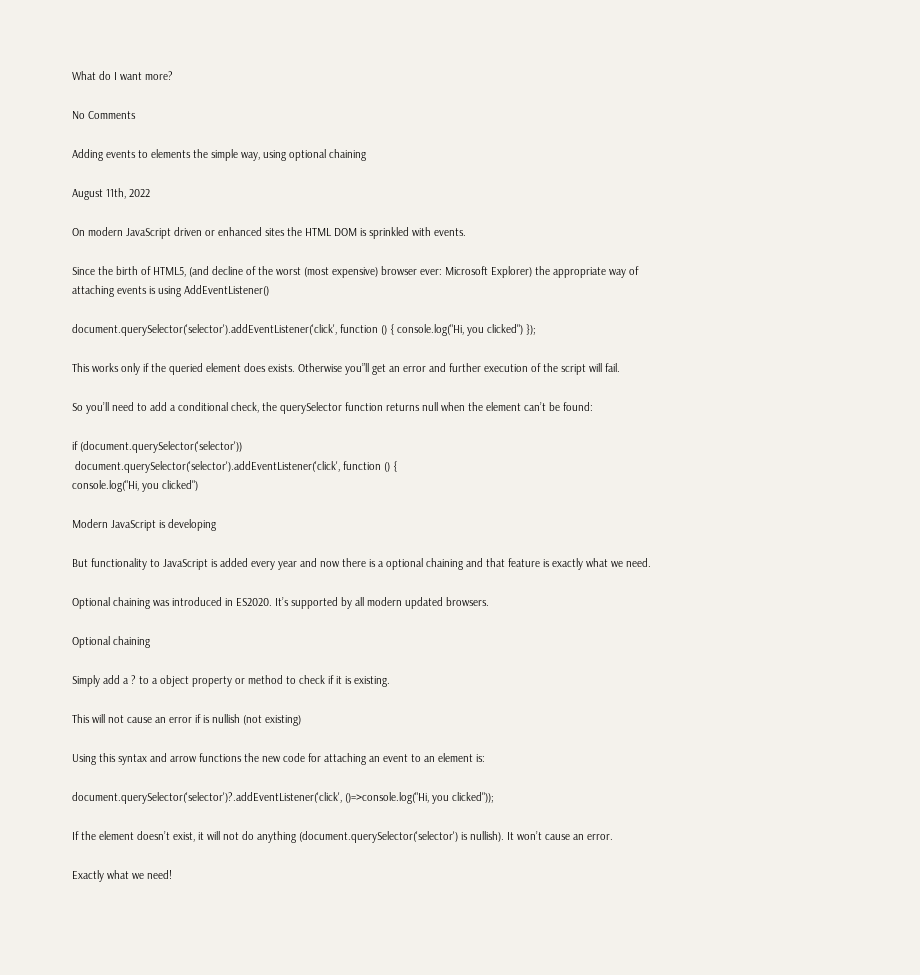What do I want more?

No Comments

Adding events to elements the simple way, using optional chaining

August 11th, 2022

On modern JavaScript driven or enhanced sites the HTML DOM is sprinkled with events.

Since the birth of HTML5, (and decline of the worst (most expensive) browser ever: Microsoft Explorer) the appropriate way of attaching events is using AddEventListener()

document.querySelector('selector').addEventListener('click', function () { console.log("Hi, you clicked") });

This works only if the queried element does exists. Otherwise you”ll get an error and further execution of the script will fail.

So you’ll need to add a conditional check, the querySelector function returns null when the element can’t be found:

if (document.querySelector('selector'))
 document.querySelector('selector').addEventListener('click', function () {
console.log("Hi, you clicked")

Modern JavaScript is developing

But functionality to JavaScript is added every year and now there is a optional chaining and that feature is exactly what we need.

Optional chaining was introduced in ES2020. It’s supported by all modern updated browsers.

Optional chaining

Simply add a ? to a object property or method to check if it is existing.

This will not cause an error if is nullish (not existing)

Using this syntax and arrow functions the new code for attaching an event to an element is:

document.querySelector('selector')?.addEventListener('click', ()=>console.log("Hi, you clicked"));

If the element doesn’t exist, it will not do anything (document.querySelector('selector') is nullish). It won’t cause an error.

Exactly what we need!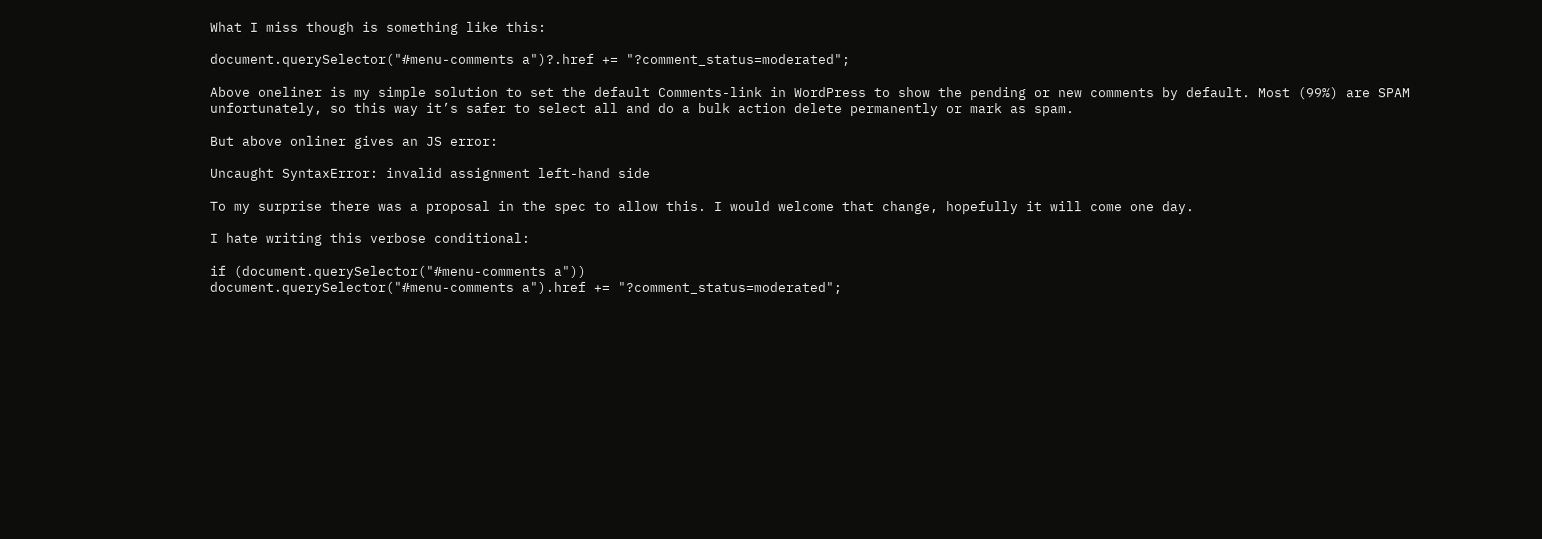What I miss though is something like this:

document.querySelector("#menu-comments a")?.href += "?comment_status=moderated";

Above oneliner is my simple solution to set the default Comments-link in WordPress to show the pending or new comments by default. Most (99%) are SPAM unfortunately, so this way it’s safer to select all and do a bulk action delete permanently or mark as spam.

But above onliner gives an JS error:

Uncaught SyntaxError: invalid assignment left-hand side

To my surprise there was a proposal in the spec to allow this. I would welcome that change, hopefully it will come one day.

I hate writing this verbose conditional:

if (document.querySelector("#menu-comments a"))
document.querySelector("#menu-comments a").href += "?comment_status=moderated";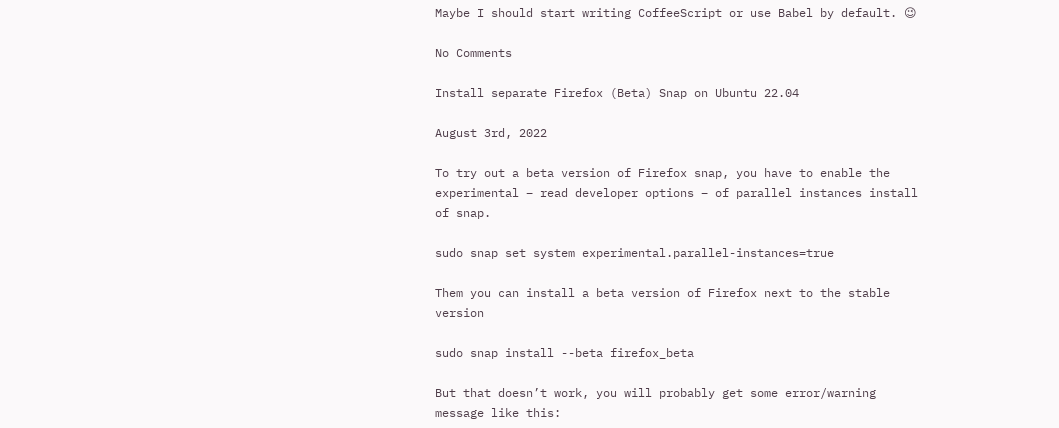Maybe I should start writing CoffeeScript or use Babel by default. 😉

No Comments

Install separate Firefox (Beta) Snap on Ubuntu 22.04

August 3rd, 2022

To try out a beta version of Firefox snap, you have to enable the experimental – read developer options – of parallel instances install of snap.

sudo snap set system experimental.parallel-instances=true

Them you can install a beta version of Firefox next to the stable version

sudo snap install --beta firefox_beta

But that doesn’t work, you will probably get some error/warning message like this: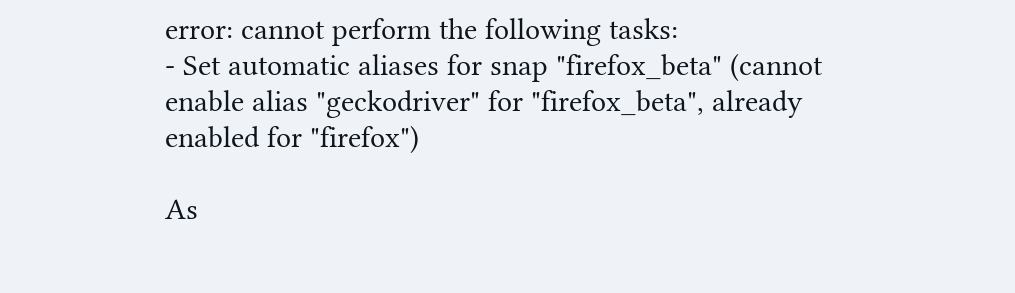error: cannot perform the following tasks:
- Set automatic aliases for snap "firefox_beta" (cannot enable alias "geckodriver" for "firefox_beta", already enabled for "firefox")

As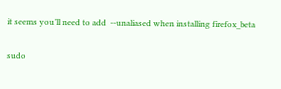it seems you’ll need to add  --unaliased when installing firefox_beta

sudo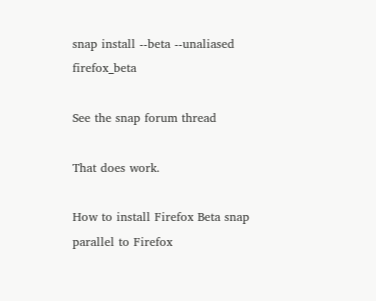snap install --beta --unaliased firefox_beta

See the snap forum thread

That does work.

How to install Firefox Beta snap parallel to Firefox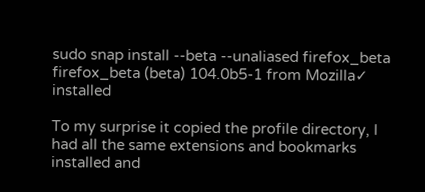sudo snap install --beta --unaliased firefox_beta
firefox_beta (beta) 104.0b5-1 from Mozilla✓ installed

To my surprise it copied the profile directory, I had all the same extensions and bookmarks installed and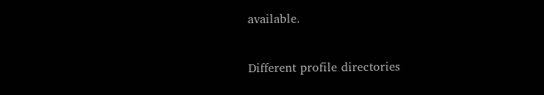available.

Different profile directories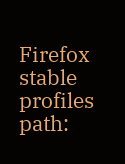Firefox stable profiles path: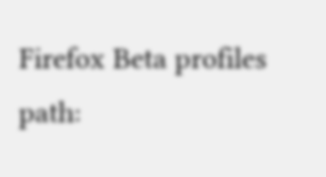Firefox Beta profiles path: